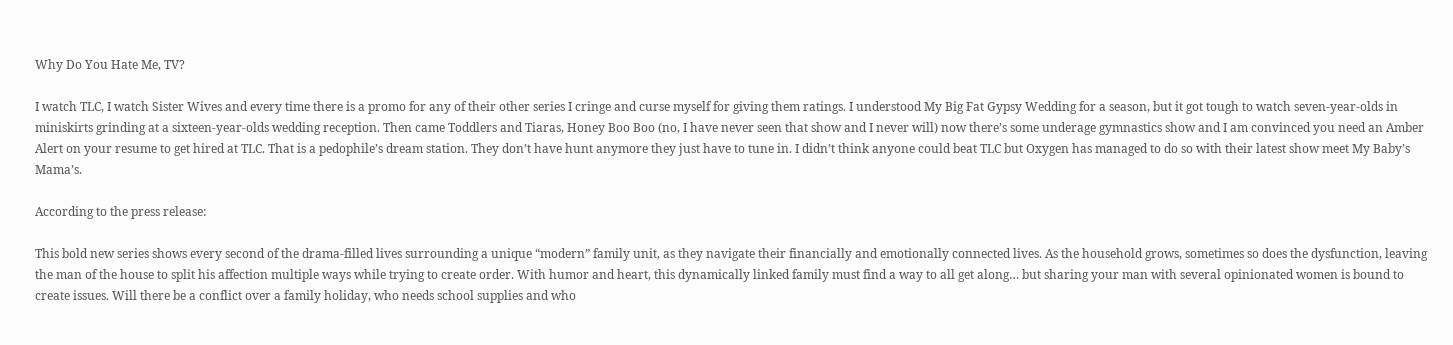Why Do You Hate Me, TV?

I watch TLC, I watch Sister Wives and every time there is a promo for any of their other series I cringe and curse myself for giving them ratings. I understood My Big Fat Gypsy Wedding for a season, but it got tough to watch seven-year-olds in miniskirts grinding at a sixteen-year-olds wedding reception. Then came Toddlers and Tiaras, Honey Boo Boo (no, I have never seen that show and I never will) now there’s some underage gymnastics show and I am convinced you need an Amber Alert on your resume to get hired at TLC. That is a pedophile’s dream station. They don’t have hunt anymore they just have to tune in. I didn’t think anyone could beat TLC but Oxygen has managed to do so with their latest show meet My Baby’s Mama’s.

According to the press release:

This bold new series shows every second of the drama-filled lives surrounding a unique “modern” family unit, as they navigate their financially and emotionally connected lives. As the household grows, sometimes so does the dysfunction, leaving the man of the house to split his affection multiple ways while trying to create order. With humor and heart, this dynamically linked family must find a way to all get along… but sharing your man with several opinionated women is bound to create issues. Will there be a conflict over a family holiday, who needs school supplies and who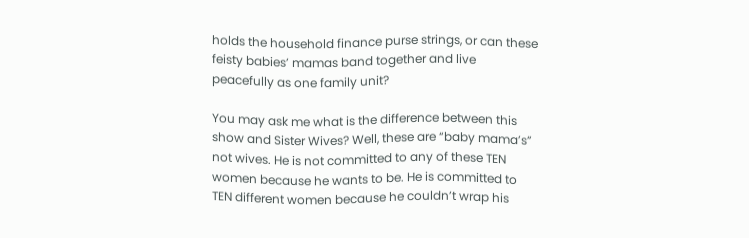holds the household finance purse strings, or can these feisty babies’ mamas band together and live peacefully as one family unit?

You may ask me what is the difference between this show and Sister Wives? Well, these are “baby mama’s” not wives. He is not committed to any of these TEN women because he wants to be. He is committed to TEN different women because he couldn’t wrap his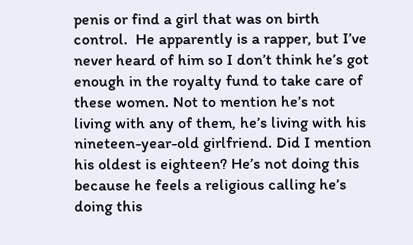penis or find a girl that was on birth control.  He apparently is a rapper, but I’ve never heard of him so I don’t think he’s got enough in the royalty fund to take care of these women. Not to mention he’s not living with any of them, he’s living with his nineteen-year-old girlfriend. Did I mention his oldest is eighteen? He’s not doing this because he feels a religious calling he’s doing this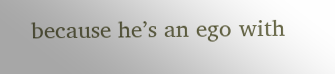because he’s an ego with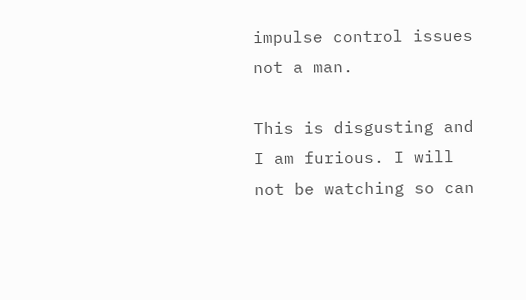impulse control issues not a man.

This is disgusting and I am furious. I will not be watching so can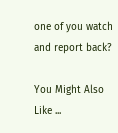one of you watch and report back?

You Might Also Like ...